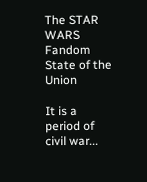The STAR WARS Fandom State of the Union

It is a period of civil war...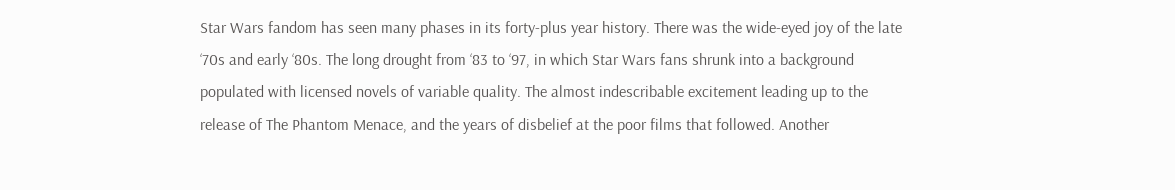Star Wars fandom has seen many phases in its forty-plus year history. There was the wide-eyed joy of the late ‘70s and early ‘80s. The long drought from ‘83 to ‘97, in which Star Wars fans shrunk into a background populated with licensed novels of variable quality. The almost indescribable excitement leading up to the release of The Phantom Menace, and the years of disbelief at the poor films that followed. Another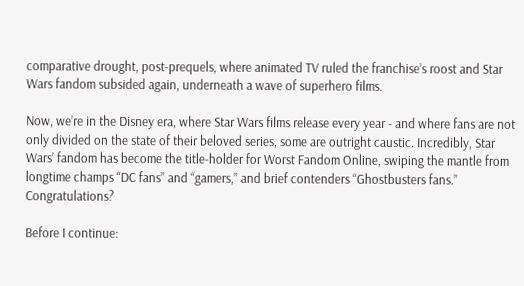comparative drought, post-prequels, where animated TV ruled the franchise’s roost and Star Wars fandom subsided again, underneath a wave of superhero films.

Now, we’re in the Disney era, where Star Wars films release every year - and where fans are not only divided on the state of their beloved series, some are outright caustic. Incredibly, Star Wars’ fandom has become the title-holder for Worst Fandom Online, swiping the mantle from longtime champs “DC fans” and “gamers,” and brief contenders “Ghostbusters fans.” Congratulations?

Before I continue: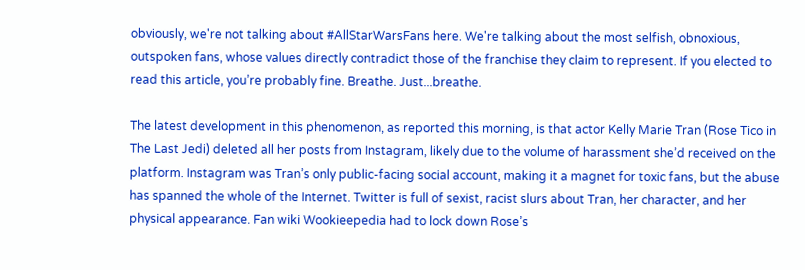obviously, we're not talking about #AllStarWarsFans here. We're talking about the most selfish, obnoxious, outspoken fans, whose values directly contradict those of the franchise they claim to represent. If you elected to read this article, you’re probably fine. Breathe. Just...breathe.

The latest development in this phenomenon, as reported this morning, is that actor Kelly Marie Tran (Rose Tico in The Last Jedi) deleted all her posts from Instagram, likely due to the volume of harassment she’d received on the platform. Instagram was Tran’s only public-facing social account, making it a magnet for toxic fans, but the abuse has spanned the whole of the Internet. Twitter is full of sexist, racist slurs about Tran, her character, and her physical appearance. Fan wiki Wookieepedia had to lock down Rose’s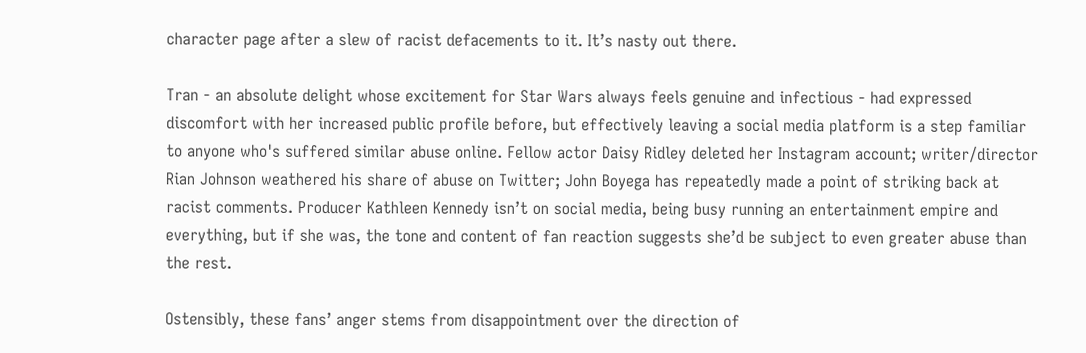character page after a slew of racist defacements to it. It’s nasty out there.

Tran - an absolute delight whose excitement for Star Wars always feels genuine and infectious - had expressed discomfort with her increased public profile before, but effectively leaving a social media platform is a step familiar to anyone who's suffered similar abuse online. Fellow actor Daisy Ridley deleted her Instagram account; writer/director Rian Johnson weathered his share of abuse on Twitter; John Boyega has repeatedly made a point of striking back at racist comments. Producer Kathleen Kennedy isn’t on social media, being busy running an entertainment empire and everything, but if she was, the tone and content of fan reaction suggests she’d be subject to even greater abuse than the rest.

Ostensibly, these fans’ anger stems from disappointment over the direction of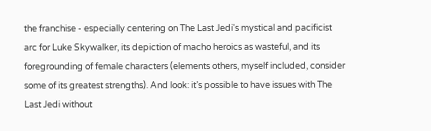the franchise - especially centering on The Last Jedi's mystical and pacificist arc for Luke Skywalker, its depiction of macho heroics as wasteful, and its foregrounding of female characters (elements others, myself included, consider some of its greatest strengths). And look: it’s possible to have issues with The Last Jedi without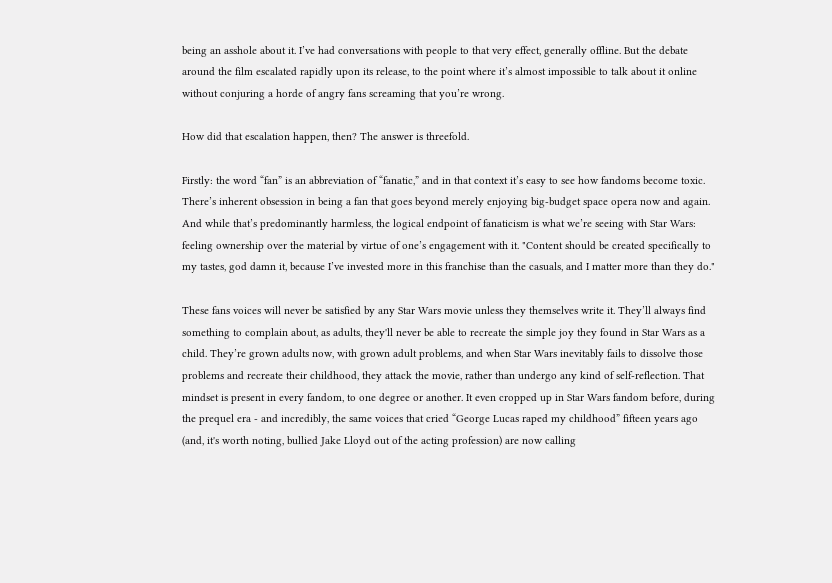being an asshole about it. I’ve had conversations with people to that very effect, generally offline. But the debate around the film escalated rapidly upon its release, to the point where it’s almost impossible to talk about it online without conjuring a horde of angry fans screaming that you’re wrong.

How did that escalation happen, then? The answer is threefold.

Firstly: the word “fan” is an abbreviation of “fanatic,” and in that context it’s easy to see how fandoms become toxic. There’s inherent obsession in being a fan that goes beyond merely enjoying big-budget space opera now and again. And while that’s predominantly harmless, the logical endpoint of fanaticism is what we’re seeing with Star Wars: feeling ownership over the material by virtue of one’s engagement with it. "Content should be created specifically to my tastes, god damn it, because I’ve invested more in this franchise than the casuals, and I matter more than they do."

These fans voices will never be satisfied by any Star Wars movie unless they themselves write it. They’ll always find something to complain about, as adults, they'll never be able to recreate the simple joy they found in Star Wars as a child. They’re grown adults now, with grown adult problems, and when Star Wars inevitably fails to dissolve those problems and recreate their childhood, they attack the movie, rather than undergo any kind of self-reflection. That mindset is present in every fandom, to one degree or another. It even cropped up in Star Wars fandom before, during the prequel era - and incredibly, the same voices that cried “George Lucas raped my childhood” fifteen years ago (and, it's worth noting, bullied Jake Lloyd out of the acting profession) are now calling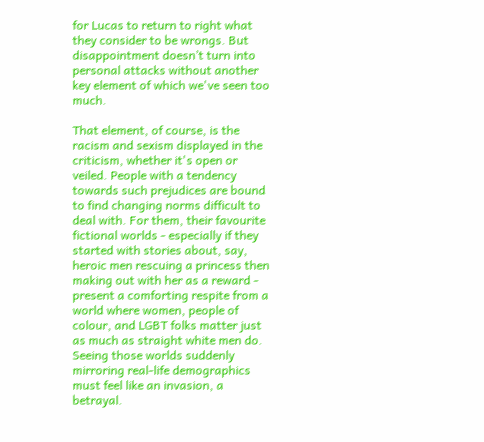for Lucas to return to right what they consider to be wrongs. But disappointment doesn’t turn into personal attacks without another key element of which we've seen too much.

That element, of course, is the racism and sexism displayed in the criticism, whether it's open or veiled. People with a tendency towards such prejudices are bound to find changing norms difficult to deal with. For them, their favourite fictional worlds - especially if they started with stories about, say, heroic men rescuing a princess then making out with her as a reward - present a comforting respite from a world where women, people of colour, and LGBT folks matter just as much as straight white men do. Seeing those worlds suddenly mirroring real-life demographics must feel like an invasion, a betrayal.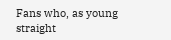Fans who, as young straight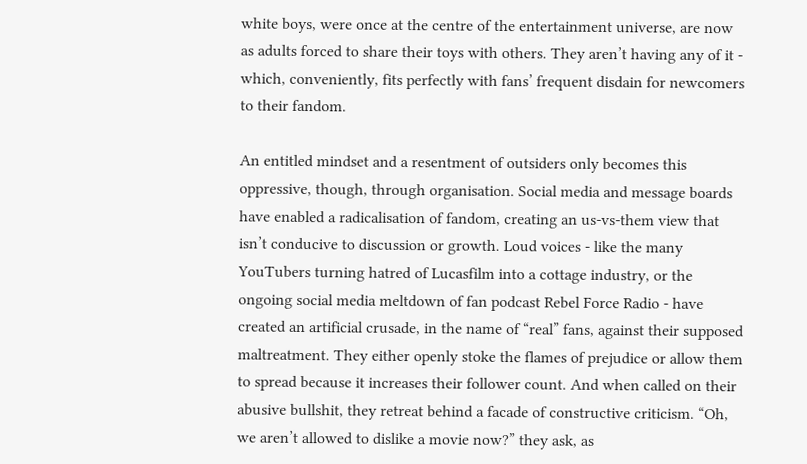white boys, were once at the centre of the entertainment universe, are now as adults forced to share their toys with others. They aren’t having any of it - which, conveniently, fits perfectly with fans’ frequent disdain for newcomers to their fandom.

An entitled mindset and a resentment of outsiders only becomes this oppressive, though, through organisation. Social media and message boards have enabled a radicalisation of fandom, creating an us-vs-them view that isn’t conducive to discussion or growth. Loud voices - like the many YouTubers turning hatred of Lucasfilm into a cottage industry, or the ongoing social media meltdown of fan podcast Rebel Force Radio - have created an artificial crusade, in the name of “real” fans, against their supposed maltreatment. They either openly stoke the flames of prejudice or allow them to spread because it increases their follower count. And when called on their abusive bullshit, they retreat behind a facade of constructive criticism. “Oh, we aren’t allowed to dislike a movie now?” they ask, as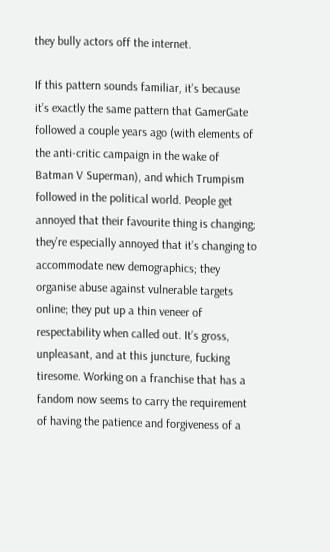they bully actors off the internet.

If this pattern sounds familiar, it’s because it’s exactly the same pattern that GamerGate followed a couple years ago (with elements of the anti-critic campaign in the wake of Batman V Superman), and which Trumpism followed in the political world. People get annoyed that their favourite thing is changing; they’re especially annoyed that it’s changing to accommodate new demographics; they organise abuse against vulnerable targets online; they put up a thin veneer of respectability when called out. It’s gross, unpleasant, and at this juncture, fucking tiresome. Working on a franchise that has a fandom now seems to carry the requirement of having the patience and forgiveness of a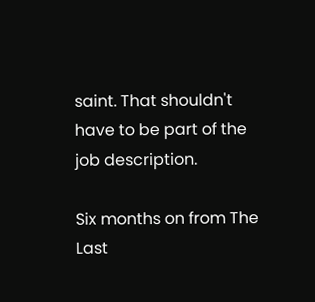saint. That shouldn't have to be part of the job description.

Six months on from The Last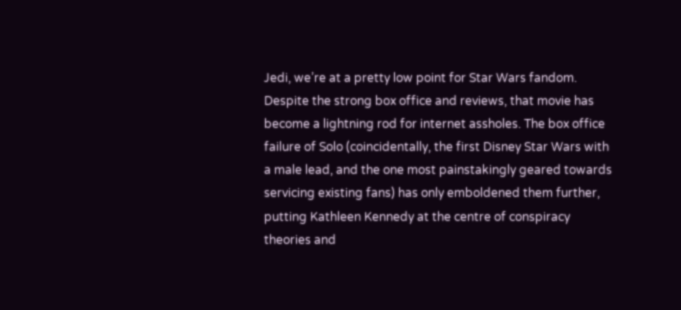Jedi, we’re at a pretty low point for Star Wars fandom. Despite the strong box office and reviews, that movie has become a lightning rod for internet assholes. The box office failure of Solo (coincidentally, the first Disney Star Wars with a male lead, and the one most painstakingly geared towards servicing existing fans) has only emboldened them further, putting Kathleen Kennedy at the centre of conspiracy theories and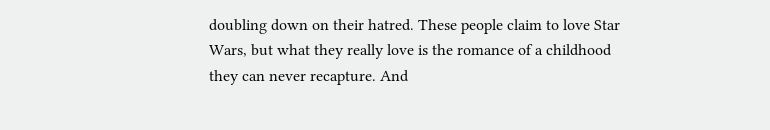doubling down on their hatred. These people claim to love Star Wars, but what they really love is the romance of a childhood they can never recapture. And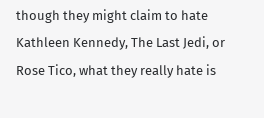though they might claim to hate Kathleen Kennedy, The Last Jedi, or Rose Tico, what they really hate is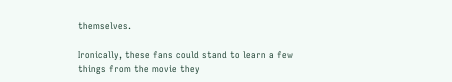themselves.

Ironically, these fans could stand to learn a few things from the movie they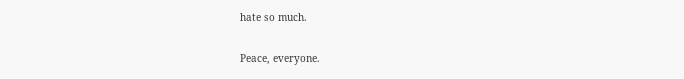hate so much.

Peace, everyone.